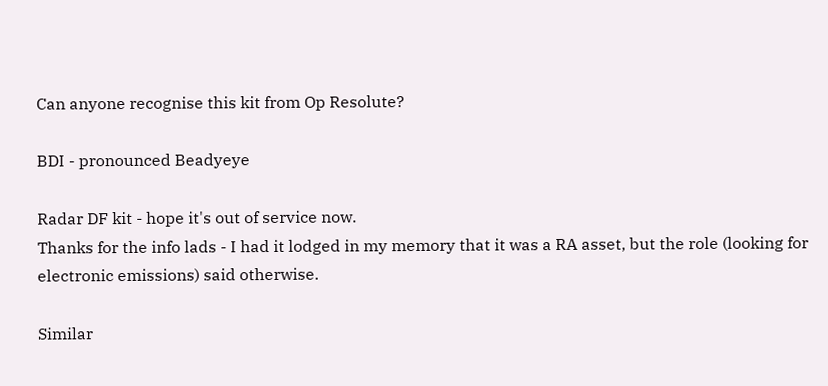Can anyone recognise this kit from Op Resolute?

BDI - pronounced Beadyeye

Radar DF kit - hope it's out of service now.
Thanks for the info lads - I had it lodged in my memory that it was a RA asset, but the role (looking for electronic emissions) said otherwise.

Similar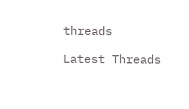threads

Latest Threads